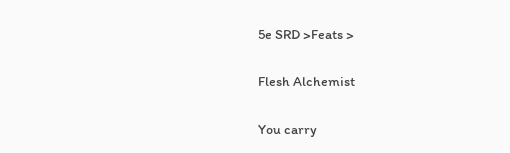5e SRD >Feats >

Flesh Alchemist

You carry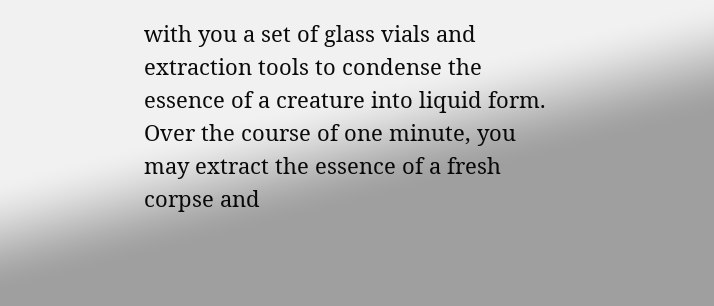with you a set of glass vials and extraction tools to condense the essence of a creature into liquid form. Over the course of one minute, you may extract the essence of a fresh corpse and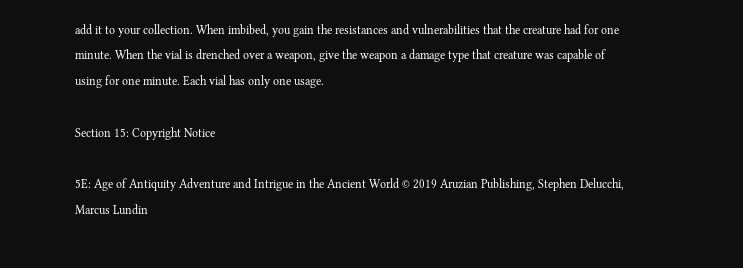add it to your collection. When imbibed, you gain the resistances and vulnerabilities that the creature had for one minute. When the vial is drenched over a weapon, give the weapon a damage type that creature was capable of using for one minute. Each vial has only one usage.

Section 15: Copyright Notice

5E: Age of Antiquity Adventure and Intrigue in the Ancient World © 2019 Aruzian Publishing, Stephen Delucchi, Marcus Lundin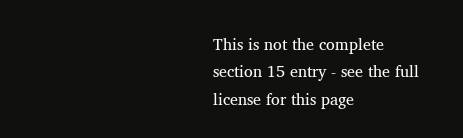This is not the complete section 15 entry - see the full license for this page